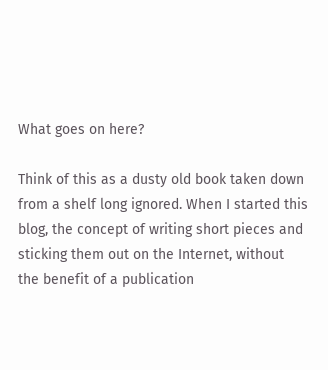What goes on here?

Think of this as a dusty old book taken down from a shelf long ignored. When I started this blog, the concept of writing short pieces and sticking them out on the Internet, without the benefit of a publication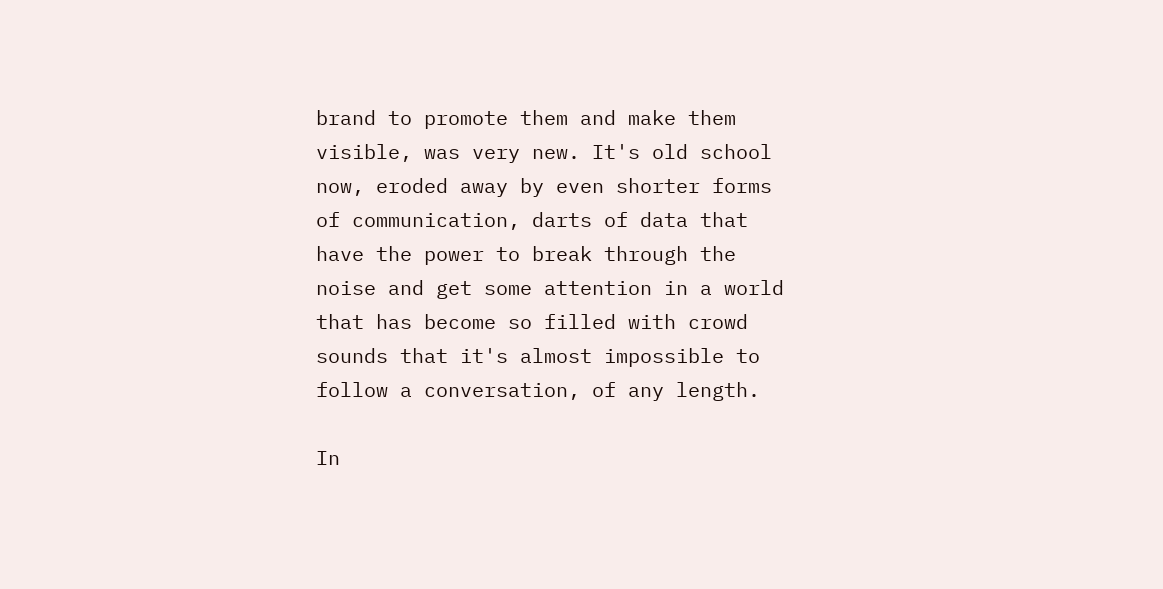brand to promote them and make them visible, was very new. It's old school now, eroded away by even shorter forms of communication, darts of data that have the power to break through the noise and get some attention in a world that has become so filled with crowd sounds that it's almost impossible to follow a conversation, of any length.

In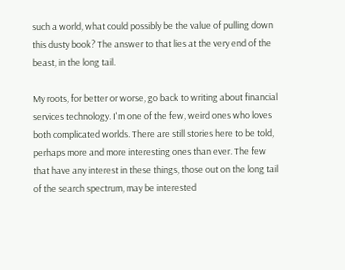such a world, what could possibly be the value of pulling down this dusty book? The answer to that lies at the very end of the beast, in the long tail.

My roots, for better or worse, go back to writing about financial services technology. I'm one of the few, weird ones who loves both complicated worlds. There are still stories here to be told, perhaps more and more interesting ones than ever. The few that have any interest in these things, those out on the long tail of the search spectrum, may be interested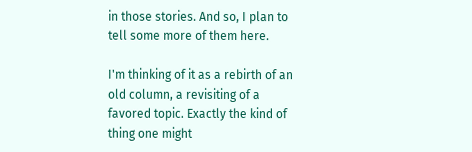in those stories. And so, I plan to tell some more of them here.

I'm thinking of it as a rebirth of an old column, a revisiting of a favored topic. Exactly the kind of thing one might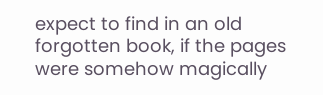expect to find in an old forgotten book, if the pages were somehow magically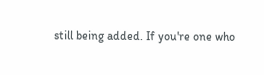still being added. If you're one who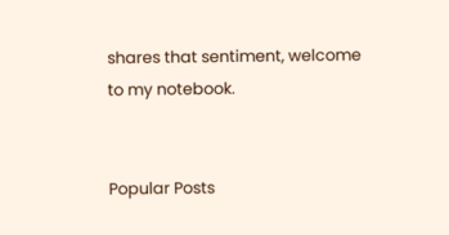shares that sentiment, welcome to my notebook.


Popular Posts